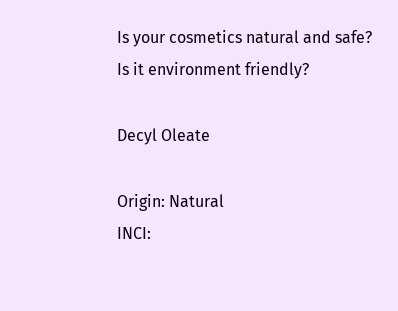Is your cosmetics natural and safe? Is it environment friendly?

Decyl Oleate

Origin: Natural
INCI: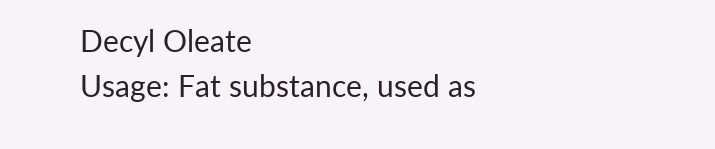Decyl Oleate
Usage: Fat substance, used as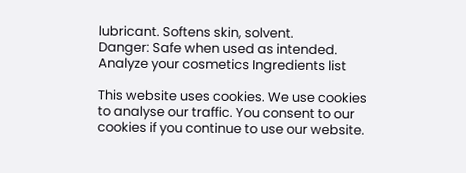lubricant. Softens skin, solvent.
Danger: Safe when used as intended.
Analyze your cosmetics Ingredients list

This website uses cookies. We use cookies to analyse our traffic. You consent to our cookies if you continue to use our website.